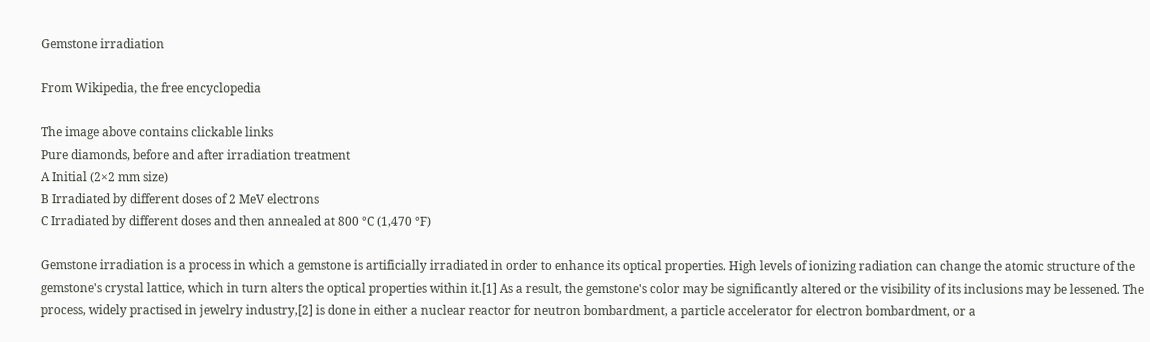Gemstone irradiation

From Wikipedia, the free encyclopedia

The image above contains clickable links
Pure diamonds, before and after irradiation treatment
A Initial (2×2 mm size)
B Irradiated by different doses of 2 MeV electrons
C Irradiated by different doses and then annealed at 800 °C (1,470 °F)

Gemstone irradiation is a process in which a gemstone is artificially irradiated in order to enhance its optical properties. High levels of ionizing radiation can change the atomic structure of the gemstone's crystal lattice, which in turn alters the optical properties within it.[1] As a result, the gemstone's color may be significantly altered or the visibility of its inclusions may be lessened. The process, widely practised in jewelry industry,[2] is done in either a nuclear reactor for neutron bombardment, a particle accelerator for electron bombardment, or a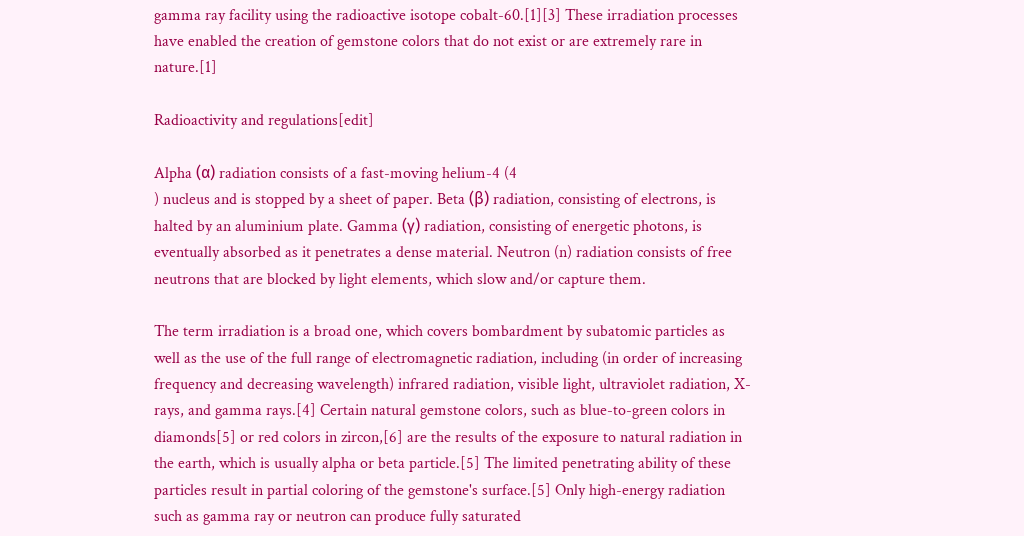gamma ray facility using the radioactive isotope cobalt-60.[1][3] These irradiation processes have enabled the creation of gemstone colors that do not exist or are extremely rare in nature.[1]

Radioactivity and regulations[edit]

Alpha (α) radiation consists of a fast-moving helium-4 (4
) nucleus and is stopped by a sheet of paper. Beta (β) radiation, consisting of electrons, is halted by an aluminium plate. Gamma (γ) radiation, consisting of energetic photons, is eventually absorbed as it penetrates a dense material. Neutron (n) radiation consists of free neutrons that are blocked by light elements, which slow and/or capture them.

The term irradiation is a broad one, which covers bombardment by subatomic particles as well as the use of the full range of electromagnetic radiation, including (in order of increasing frequency and decreasing wavelength) infrared radiation, visible light, ultraviolet radiation, X-rays, and gamma rays.[4] Certain natural gemstone colors, such as blue-to-green colors in diamonds[5] or red colors in zircon,[6] are the results of the exposure to natural radiation in the earth, which is usually alpha or beta particle.[5] The limited penetrating ability of these particles result in partial coloring of the gemstone's surface.[5] Only high-energy radiation such as gamma ray or neutron can produce fully saturated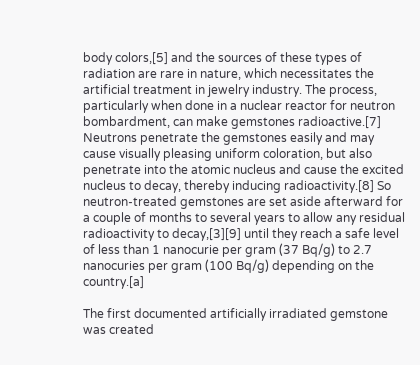body colors,[5] and the sources of these types of radiation are rare in nature, which necessitates the artificial treatment in jewelry industry. The process, particularly when done in a nuclear reactor for neutron bombardment, can make gemstones radioactive.[7] Neutrons penetrate the gemstones easily and may cause visually pleasing uniform coloration, but also penetrate into the atomic nucleus and cause the excited nucleus to decay, thereby inducing radioactivity.[8] So neutron-treated gemstones are set aside afterward for a couple of months to several years to allow any residual radioactivity to decay,[3][9] until they reach a safe level of less than 1 nanocurie per gram (37 Bq/g) to 2.7 nanocuries per gram (100 Bq/g) depending on the country.[a]

The first documented artificially irradiated gemstone was created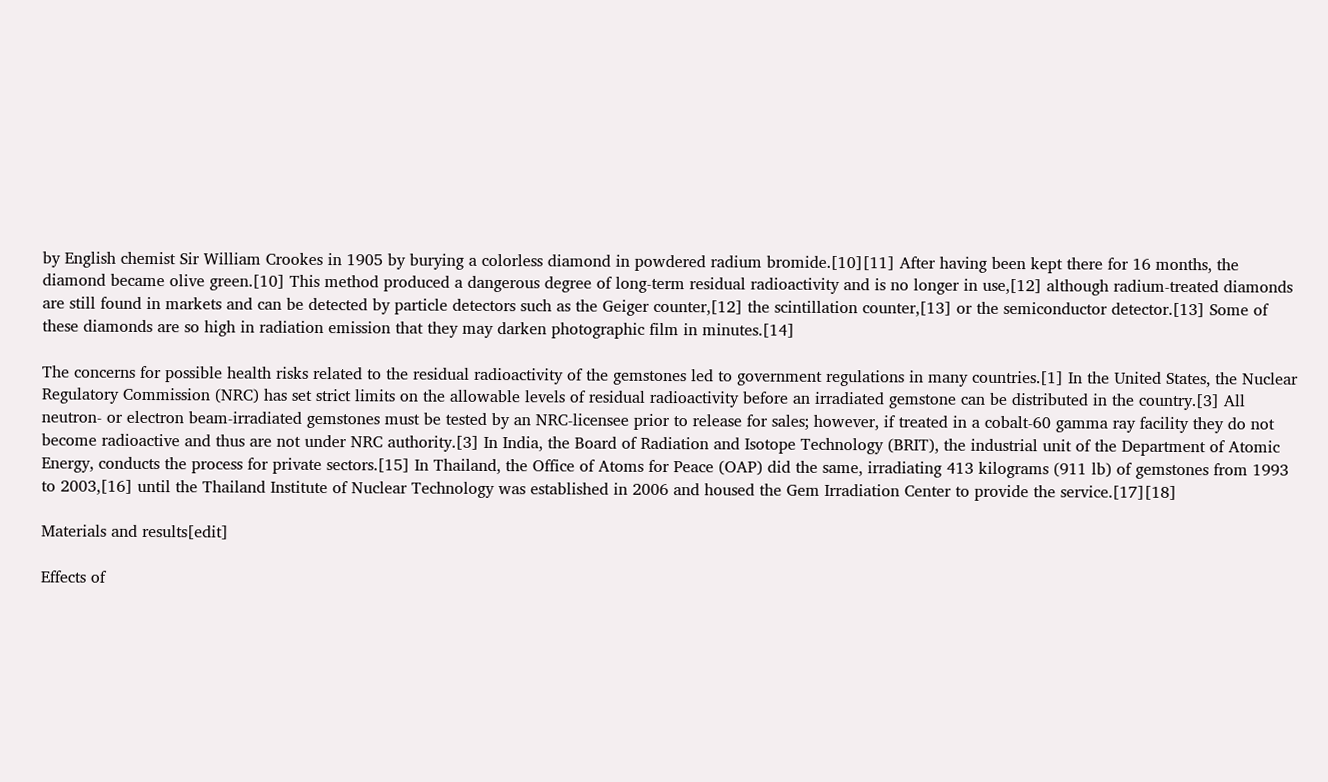by English chemist Sir William Crookes in 1905 by burying a colorless diamond in powdered radium bromide.[10][11] After having been kept there for 16 months, the diamond became olive green.[10] This method produced a dangerous degree of long-term residual radioactivity and is no longer in use,[12] although radium-treated diamonds are still found in markets and can be detected by particle detectors such as the Geiger counter,[12] the scintillation counter,[13] or the semiconductor detector.[13] Some of these diamonds are so high in radiation emission that they may darken photographic film in minutes.[14]

The concerns for possible health risks related to the residual radioactivity of the gemstones led to government regulations in many countries.[1] In the United States, the Nuclear Regulatory Commission (NRC) has set strict limits on the allowable levels of residual radioactivity before an irradiated gemstone can be distributed in the country.[3] All neutron- or electron beam-irradiated gemstones must be tested by an NRC-licensee prior to release for sales; however, if treated in a cobalt-60 gamma ray facility they do not become radioactive and thus are not under NRC authority.[3] In India, the Board of Radiation and Isotope Technology (BRIT), the industrial unit of the Department of Atomic Energy, conducts the process for private sectors.[15] In Thailand, the Office of Atoms for Peace (OAP) did the same, irradiating 413 kilograms (911 lb) of gemstones from 1993 to 2003,[16] until the Thailand Institute of Nuclear Technology was established in 2006 and housed the Gem Irradiation Center to provide the service.[17][18]

Materials and results[edit]

Effects of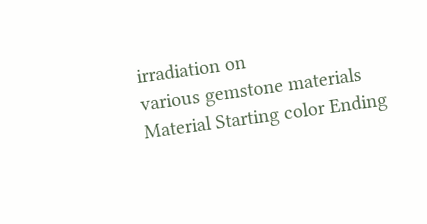irradiation on
various gemstone materials
Material Starting color Ending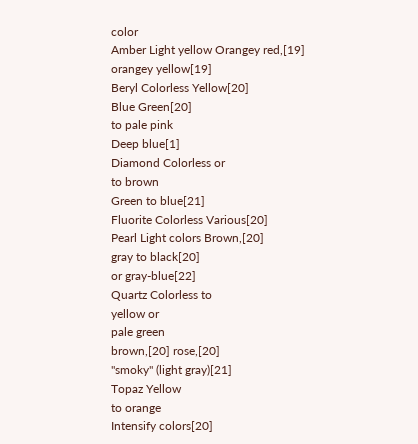color
Amber Light yellow Orangey red,[19]
orangey yellow[19]
Beryl Colorless Yellow[20]
Blue Green[20]
to pale pink
Deep blue[1]
Diamond Colorless or
to brown
Green to blue[21]
Fluorite Colorless Various[20]
Pearl Light colors Brown,[20]
gray to black[20]
or gray-blue[22]
Quartz Colorless to
yellow or
pale green
brown,[20] rose,[20]
"smoky" (light gray)[21]
Topaz Yellow
to orange
Intensify colors[20]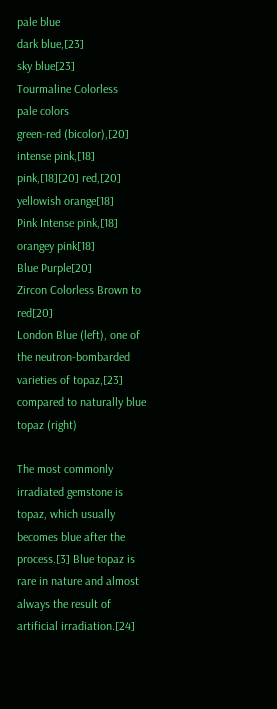pale blue
dark blue,[23]
sky blue[23]
Tourmaline Colorless
pale colors
green-red (bicolor),[20]
intense pink,[18]
pink,[18][20] red,[20]
yellowish orange[18]
Pink Intense pink,[18]
orangey pink[18]
Blue Purple[20]
Zircon Colorless Brown to red[20]
London Blue (left), one of the neutron-bombarded varieties of topaz,[23] compared to naturally blue topaz (right)

The most commonly irradiated gemstone is topaz, which usually becomes blue after the process.[3] Blue topaz is rare in nature and almost always the result of artificial irradiation.[24]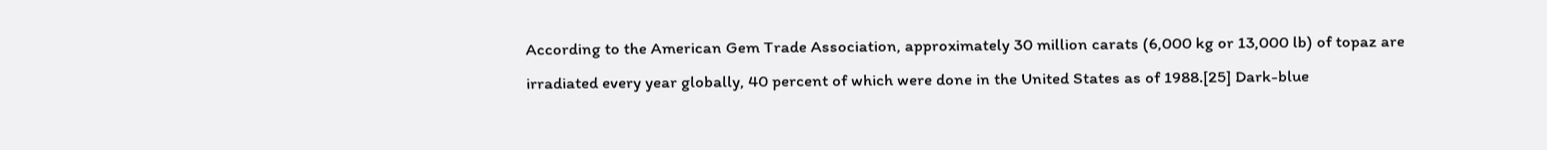According to the American Gem Trade Association, approximately 30 million carats (6,000 kg or 13,000 lb) of topaz are irradiated every year globally, 40 percent of which were done in the United States as of 1988.[25] Dark-blue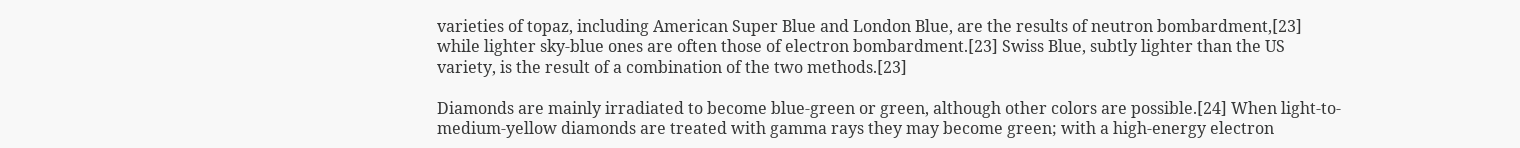varieties of topaz, including American Super Blue and London Blue, are the results of neutron bombardment,[23] while lighter sky-blue ones are often those of electron bombardment.[23] Swiss Blue, subtly lighter than the US variety, is the result of a combination of the two methods.[23]

Diamonds are mainly irradiated to become blue-green or green, although other colors are possible.[24] When light-to-medium-yellow diamonds are treated with gamma rays they may become green; with a high-energy electron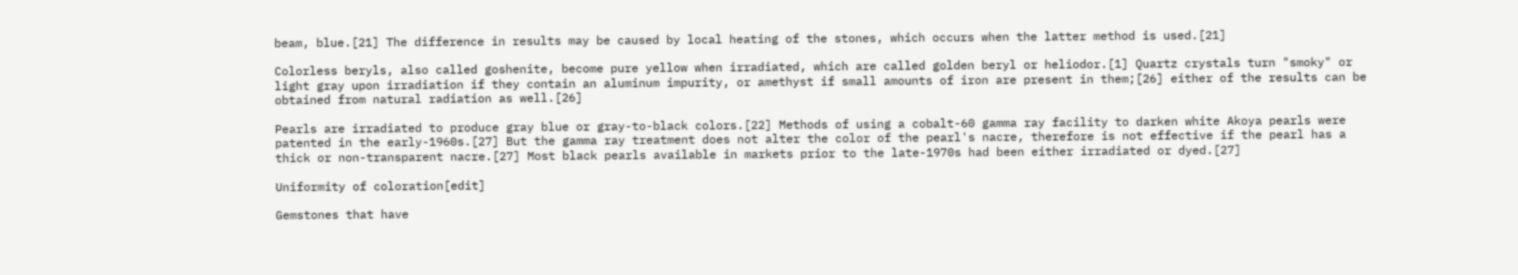beam, blue.[21] The difference in results may be caused by local heating of the stones, which occurs when the latter method is used.[21]

Colorless beryls, also called goshenite, become pure yellow when irradiated, which are called golden beryl or heliodor.[1] Quartz crystals turn "smoky" or light gray upon irradiation if they contain an aluminum impurity, or amethyst if small amounts of iron are present in them;[26] either of the results can be obtained from natural radiation as well.[26]

Pearls are irradiated to produce gray blue or gray-to-black colors.[22] Methods of using a cobalt-60 gamma ray facility to darken white Akoya pearls were patented in the early-1960s.[27] But the gamma ray treatment does not alter the color of the pearl's nacre, therefore is not effective if the pearl has a thick or non-transparent nacre.[27] Most black pearls available in markets prior to the late-1970s had been either irradiated or dyed.[27]

Uniformity of coloration[edit]

Gemstones that have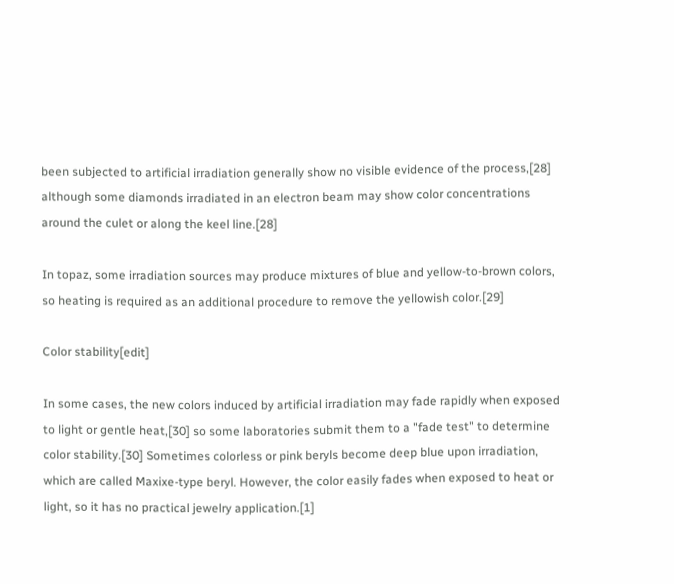been subjected to artificial irradiation generally show no visible evidence of the process,[28] although some diamonds irradiated in an electron beam may show color concentrations around the culet or along the keel line.[28]

In topaz, some irradiation sources may produce mixtures of blue and yellow-to-brown colors, so heating is required as an additional procedure to remove the yellowish color.[29]

Color stability[edit]

In some cases, the new colors induced by artificial irradiation may fade rapidly when exposed to light or gentle heat,[30] so some laboratories submit them to a "fade test" to determine color stability.[30] Sometimes colorless or pink beryls become deep blue upon irradiation, which are called Maxixe-type beryl. However, the color easily fades when exposed to heat or light, so it has no practical jewelry application.[1]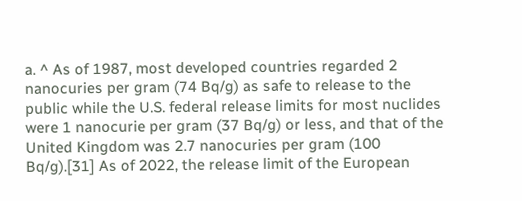a. ^ As of 1987, most developed countries regarded 2 nanocuries per gram (74 Bq/g) as safe to release to the public while the U.S. federal release limits for most nuclides were 1 nanocurie per gram (37 Bq/g) or less, and that of the United Kingdom was 2.7 nanocuries per gram (100 Bq/g).[31] As of 2022, the release limit of the European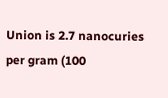Union is 2.7 nanocuries per gram (100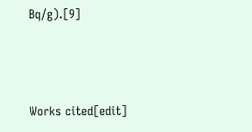Bq/g).[9]



Works cited[edit]